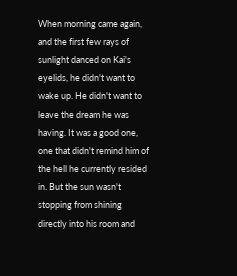When morning came again, and the first few rays of sunlight danced on Kai's eyelids, he didn't want to wake up. He didn't want to leave the dream he was having. It was a good one, one that didn't remind him of the hell he currently resided in. But the sun wasn't stopping from shining directly into his room and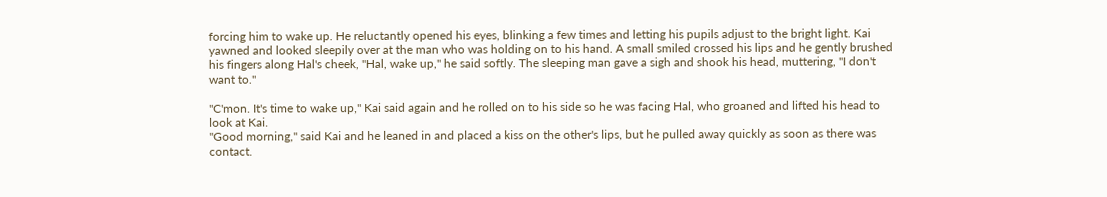forcing him to wake up. He reluctantly opened his eyes, blinking a few times and letting his pupils adjust to the bright light. Kai yawned and looked sleepily over at the man who was holding on to his hand. A small smiled crossed his lips and he gently brushed his fingers along Hal's cheek, "Hal, wake up," he said softly. The sleeping man gave a sigh and shook his head, muttering, "I don't want to."

"C'mon. It's time to wake up," Kai said again and he rolled on to his side so he was facing Hal, who groaned and lifted his head to look at Kai.
"Good morning," said Kai and he leaned in and placed a kiss on the other's lips, but he pulled away quickly as soon as there was contact.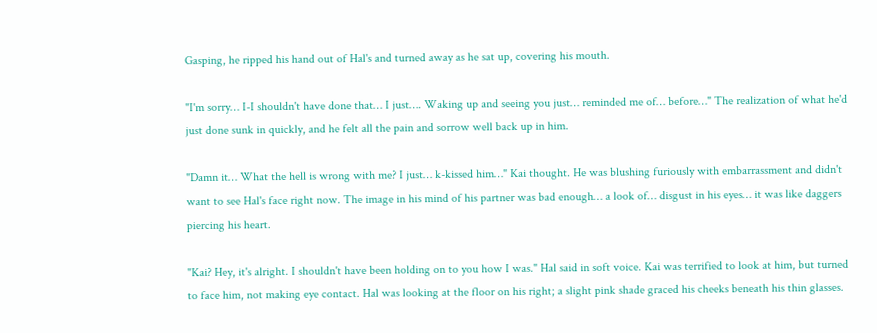Gasping, he ripped his hand out of Hal's and turned away as he sat up, covering his mouth.

"I'm sorry… I-I shouldn't have done that… I just…. Waking up and seeing you just… reminded me of… before…" The realization of what he'd just done sunk in quickly, and he felt all the pain and sorrow well back up in him.

"Damn it… What the hell is wrong with me? I just… k-kissed him…" Kai thought. He was blushing furiously with embarrassment and didn't want to see Hal's face right now. The image in his mind of his partner was bad enough… a look of… disgust in his eyes… it was like daggers piercing his heart.

"Kai? Hey, it's alright. I shouldn't have been holding on to you how I was." Hal said in soft voice. Kai was terrified to look at him, but turned to face him, not making eye contact. Hal was looking at the floor on his right; a slight pink shade graced his cheeks beneath his thin glasses.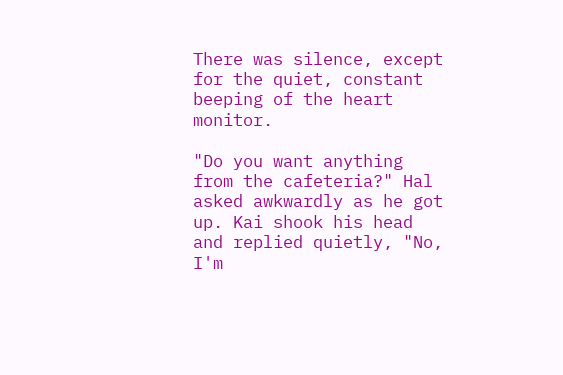There was silence, except for the quiet, constant beeping of the heart monitor.

"Do you want anything from the cafeteria?" Hal asked awkwardly as he got up. Kai shook his head and replied quietly, "No, I'm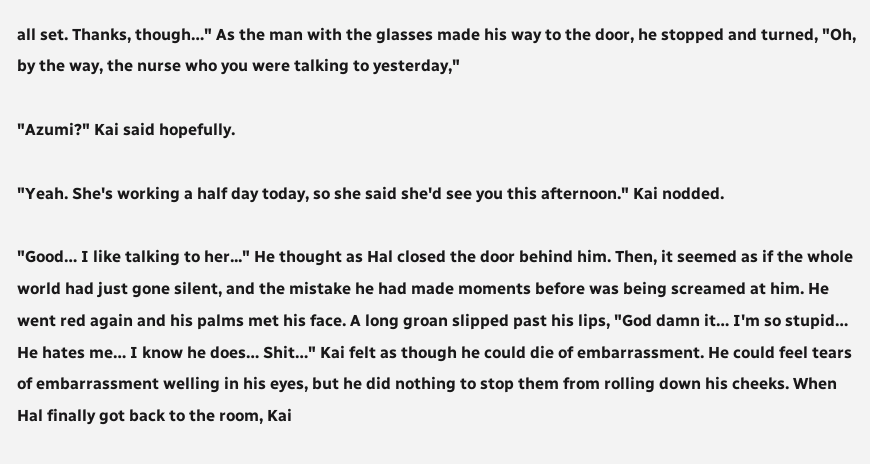all set. Thanks, though…" As the man with the glasses made his way to the door, he stopped and turned, "Oh, by the way, the nurse who you were talking to yesterday,"

"Azumi?" Kai said hopefully.

"Yeah. She's working a half day today, so she said she'd see you this afternoon." Kai nodded.

"Good… I like talking to her..." He thought as Hal closed the door behind him. Then, it seemed as if the whole world had just gone silent, and the mistake he had made moments before was being screamed at him. He went red again and his palms met his face. A long groan slipped past his lips, "God damn it… I'm so stupid… He hates me… I know he does… Shit…" Kai felt as though he could die of embarrassment. He could feel tears of embarrassment welling in his eyes, but he did nothing to stop them from rolling down his cheeks. When Hal finally got back to the room, Kai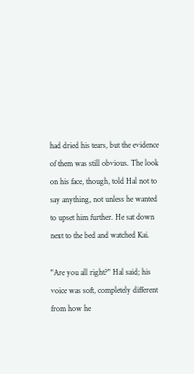had dried his tears, but the evidence of them was still obvious. The look on his face, though, told Hal not to say anything, not unless he wanted to upset him further. He sat down next to the bed and watched Kai.

"Are you all right?" Hal said; his voice was soft, completely different from how he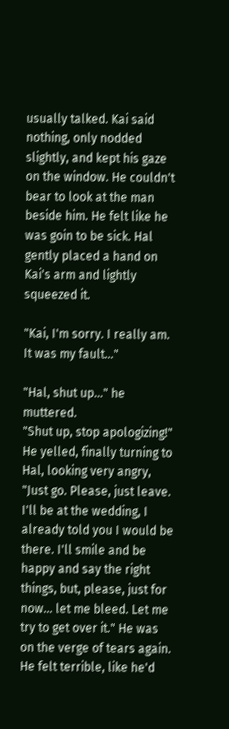usually talked. Kai said nothing, only nodded slightly, and kept his gaze on the window. He couldn't bear to look at the man beside him. He felt like he was goin to be sick. Hal gently placed a hand on Kai's arm and lightly squeezed it.

"Kai, I'm sorry. I really am. It was my fault…"

"Hal, shut up…" he muttered.
"Shut up, stop apologizing!" He yelled, finally turning to Hal, looking very angry, "Just go. Please, just leave. I'll be at the wedding, I already told you I would be there. I'll smile and be happy and say the right things, but, please, just for now… let me bleed. Let me try to get over it." He was on the verge of tears again. He felt terrible, like he'd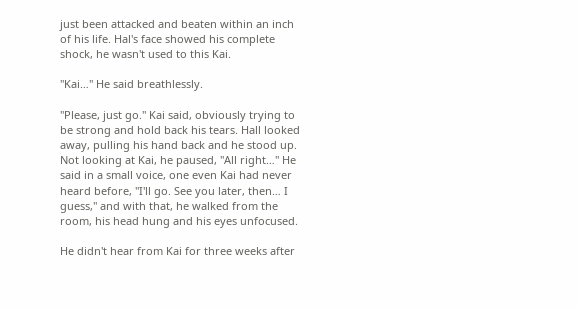just been attacked and beaten within an inch of his life. Hal's face showed his complete shock, he wasn't used to this Kai.

"Kai…" He said breathlessly.

"Please, just go." Kai said, obviously trying to be strong and hold back his tears. Hall looked away, pulling his hand back and he stood up. Not looking at Kai, he paused, "All right…" He said in a small voice, one even Kai had never heard before, "I'll go. See you later, then… I guess," and with that, he walked from the room, his head hung and his eyes unfocused.

He didn't hear from Kai for three weeks after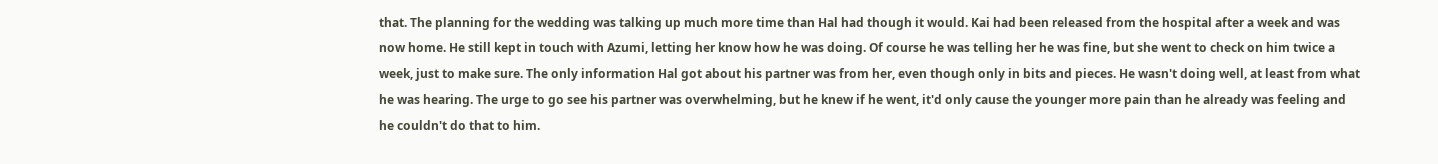that. The planning for the wedding was talking up much more time than Hal had though it would. Kai had been released from the hospital after a week and was now home. He still kept in touch with Azumi, letting her know how he was doing. Of course he was telling her he was fine, but she went to check on him twice a week, just to make sure. The only information Hal got about his partner was from her, even though only in bits and pieces. He wasn't doing well, at least from what he was hearing. The urge to go see his partner was overwhelming, but he knew if he went, it'd only cause the younger more pain than he already was feeling and he couldn't do that to him.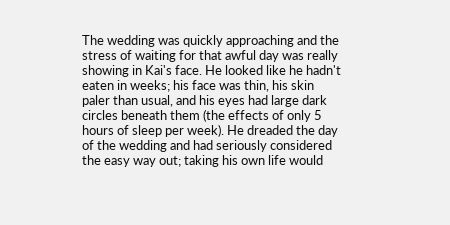The wedding was quickly approaching and the stress of waiting for that awful day was really showing in Kai's face. He looked like he hadn't eaten in weeks; his face was thin, his skin paler than usual, and his eyes had large dark circles beneath them (the effects of only 5 hours of sleep per week). He dreaded the day of the wedding and had seriously considered the easy way out; taking his own life would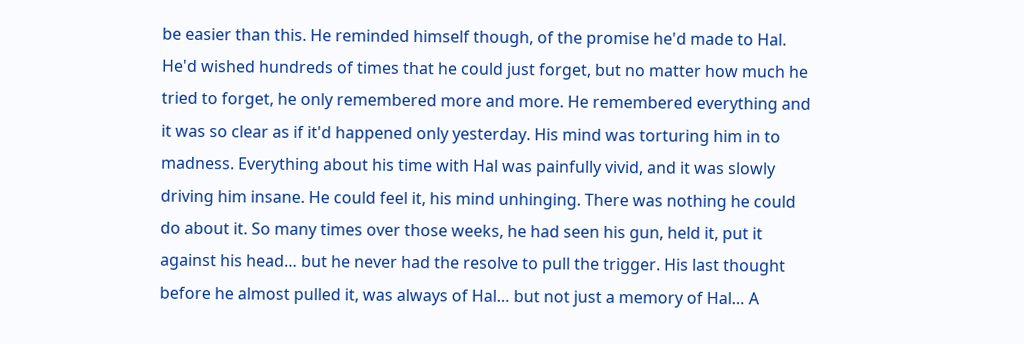be easier than this. He reminded himself though, of the promise he'd made to Hal. He'd wished hundreds of times that he could just forget, but no matter how much he tried to forget, he only remembered more and more. He remembered everything and it was so clear as if it'd happened only yesterday. His mind was torturing him in to madness. Everything about his time with Hal was painfully vivid, and it was slowly driving him insane. He could feel it, his mind unhinging. There was nothing he could do about it. So many times over those weeks, he had seen his gun, held it, put it against his head… but he never had the resolve to pull the trigger. His last thought before he almost pulled it, was always of Hal… but not just a memory of Hal… A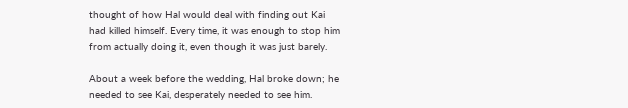thought of how Hal would deal with finding out Kai had killed himself. Every time, it was enough to stop him from actually doing it, even though it was just barely.

About a week before the wedding, Hal broke down; he needed to see Kai, desperately needed to see him.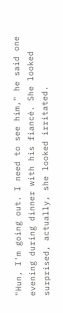"Hun, I'm going out. I need to see him," he said one evening during dinner with his fiancé. She looked surprised, actually, she looked irritated.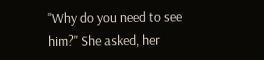"Why do you need to see him?" She asked, her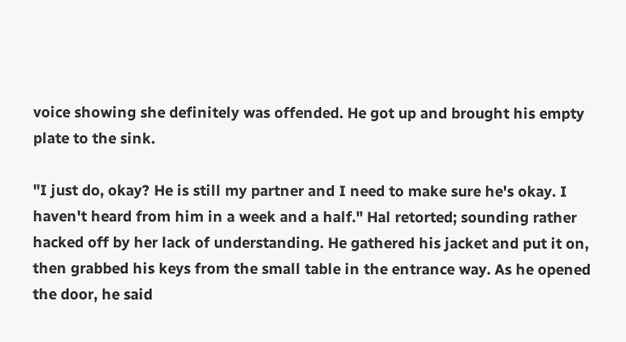voice showing she definitely was offended. He got up and brought his empty plate to the sink.

"I just do, okay? He is still my partner and I need to make sure he's okay. I haven't heard from him in a week and a half." Hal retorted; sounding rather hacked off by her lack of understanding. He gathered his jacket and put it on, then grabbed his keys from the small table in the entrance way. As he opened the door, he said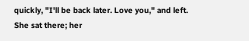quickly, "I'll be back later. Love you," and left. She sat there; her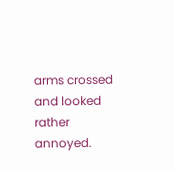arms crossed and looked rather annoyed.